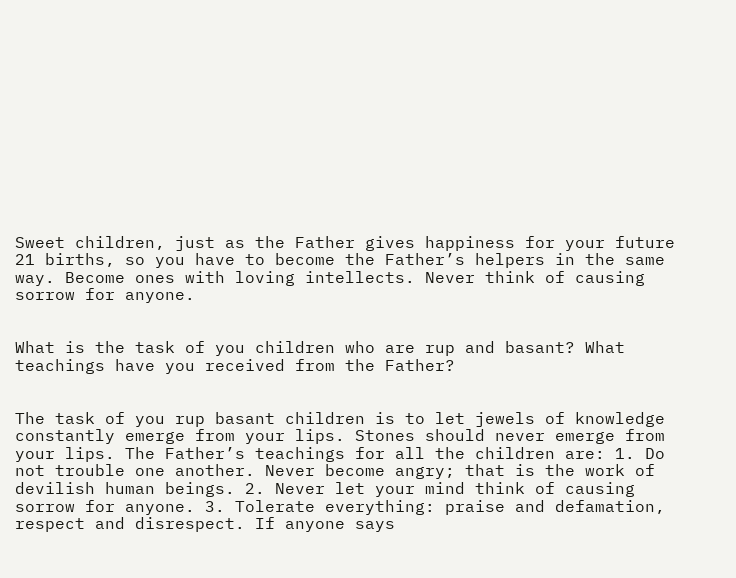Sweet children, just as the Father gives happiness for your future 21 births, so you have to become the Father’s helpers in the same way. Become ones with loving intellects. Never think of causing sorrow for anyone.


What is the task of you children who are rup and basant? What teachings have you received from the Father?


The task of you rup basant children is to let jewels of knowledge constantly emerge from your lips. Stones should never emerge from your lips. The Father’s teachings for all the children are: 1. Do not trouble one another. Never become angry; that is the work of devilish human beings. 2. Never let your mind think of causing sorrow for anyone. 3. Tolerate everything: praise and defamation, respect and disrespect. If anyone says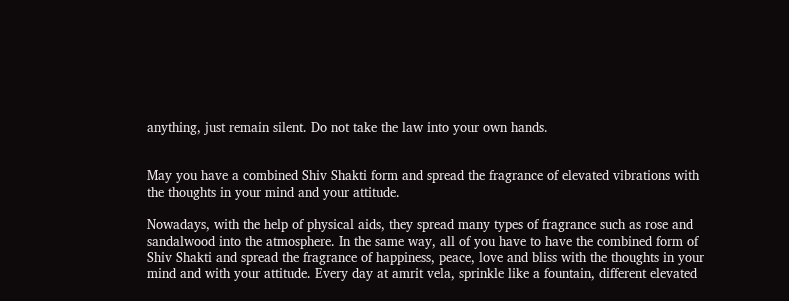anything, just remain silent. Do not take the law into your own hands.


May you have a combined Shiv Shakti form and spread the fragrance of elevated vibrations with the thoughts in your mind and your attitude.

Nowadays, with the help of physical aids, they spread many types of fragrance such as rose and sandalwood into the atmosphere. In the same way, all of you have to have the combined form of Shiv Shakti and spread the fragrance of happiness, peace, love and bliss with the thoughts in your mind and with your attitude. Every day at amrit vela, sprinkle like a fountain, different elevated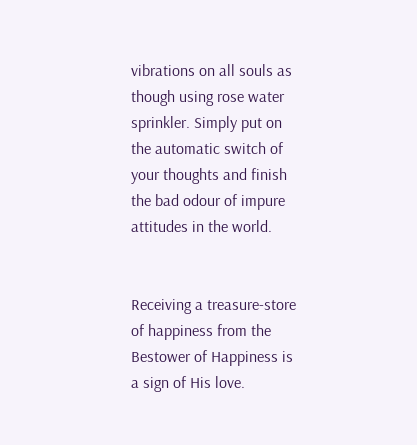vibrations on all souls as though using rose water sprinkler. Simply put on the automatic switch of your thoughts and finish the bad odour of impure attitudes in the world.


Receiving a treasure-store of happiness from the Bestower of Happiness is a sign of His love.